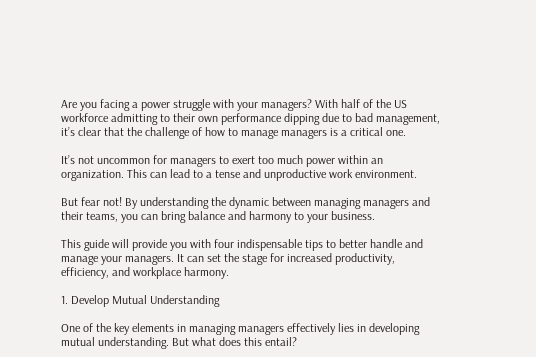Are you facing a power struggle with your managers? With half of the US workforce admitting to their own performance dipping due to bad management, it’s clear that the challenge of how to manage managers is a critical one.

It’s not uncommon for managers to exert too much power within an organization. This can lead to a tense and unproductive work environment.

But fear not! By understanding the dynamic between managing managers and their teams, you can bring balance and harmony to your business.

This guide will provide you with four indispensable tips to better handle and manage your managers. It can set the stage for increased productivity, efficiency, and workplace harmony.

1. Develop Mutual Understanding

One of the key elements in managing managers effectively lies in developing mutual understanding. But what does this entail?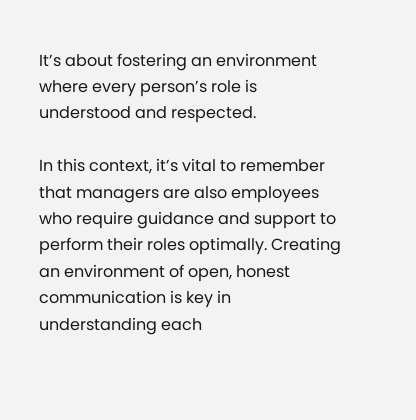It’s about fostering an environment where every person’s role is understood and respected.

In this context, it’s vital to remember that managers are also employees who require guidance and support to perform their roles optimally. Creating an environment of open, honest communication is key in understanding each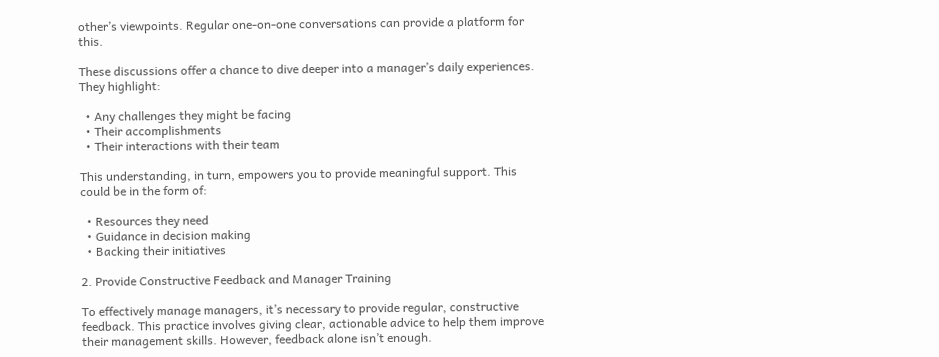other’s viewpoints. Regular one-on-one conversations can provide a platform for this.

These discussions offer a chance to dive deeper into a manager’s daily experiences. They highlight:

  • Any challenges they might be facing
  • Their accomplishments
  • Their interactions with their team

This understanding, in turn, empowers you to provide meaningful support. This could be in the form of:

  • Resources they need
  • Guidance in decision making
  • Backing their initiatives

2. Provide Constructive Feedback and Manager Training

To effectively manage managers, it’s necessary to provide regular, constructive feedback. This practice involves giving clear, actionable advice to help them improve their management skills. However, feedback alone isn’t enough.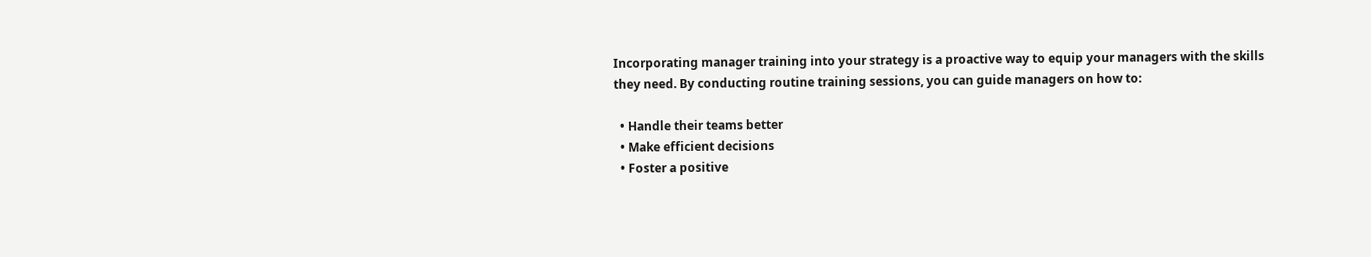Incorporating manager training into your strategy is a proactive way to equip your managers with the skills they need. By conducting routine training sessions, you can guide managers on how to:

  • Handle their teams better
  • Make efficient decisions
  • Foster a positive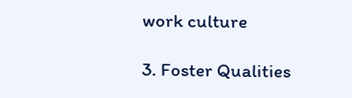work culture

3. Foster Qualities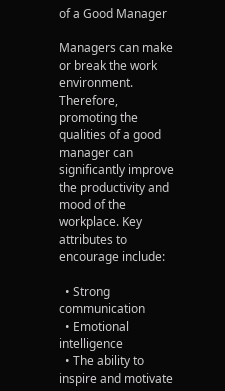of a Good Manager

Managers can make or break the work environment. Therefore, promoting the qualities of a good manager can significantly improve the productivity and mood of the workplace. Key attributes to encourage include:

  • Strong communication
  • Emotional intelligence
  • The ability to inspire and motivate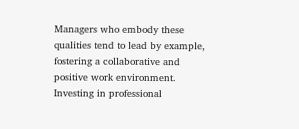Managers who embody these qualities tend to lead by example, fostering a collaborative and positive work environment. Investing in professional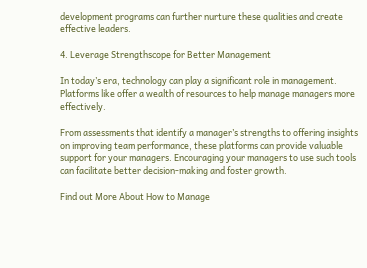development programs can further nurture these qualities and create effective leaders.

4. Leverage Strengthscope for Better Management

In today’s era, technology can play a significant role in management. Platforms like offer a wealth of resources to help manage managers more effectively.

From assessments that identify a manager’s strengths to offering insights on improving team performance, these platforms can provide valuable support for your managers. Encouraging your managers to use such tools can facilitate better decision-making and foster growth.

Find out More About How to Manage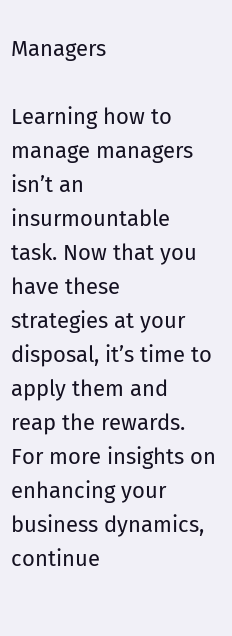Managers

Learning how to manage managers isn’t an insurmountable task. Now that you have these strategies at your disposal, it’s time to apply them and reap the rewards. For more insights on enhancing your business dynamics, continue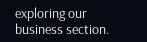exploring our business section.